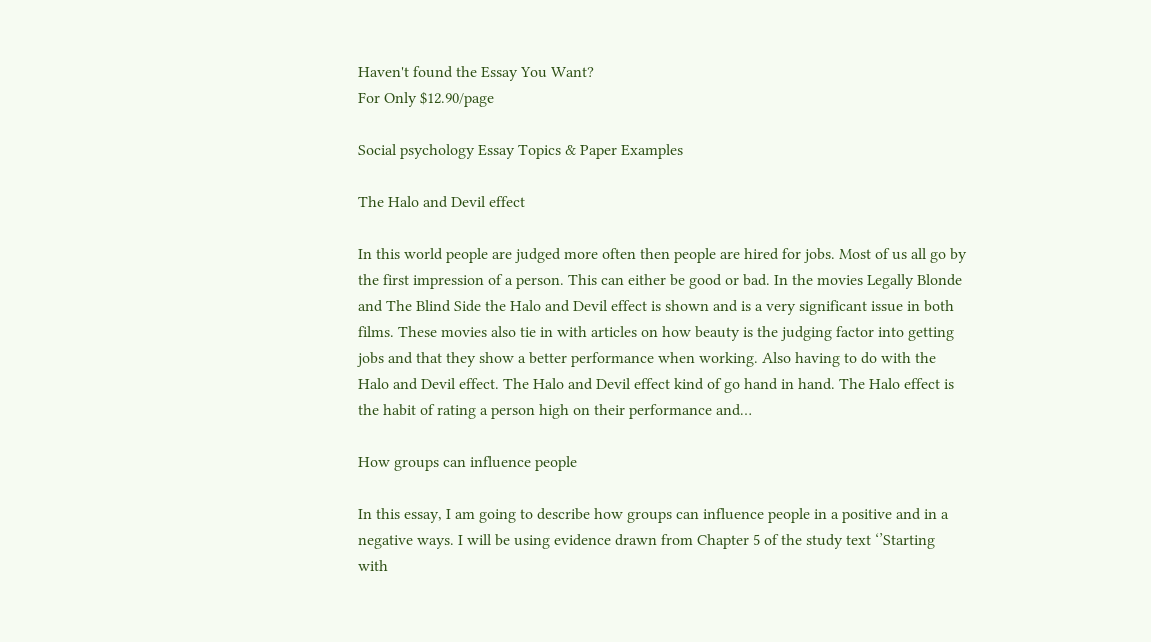Haven't found the Essay You Want?
For Only $12.90/page

Social psychology Essay Topics & Paper Examples

The Halo and Devil effect

In this world people are judged more often then people are hired for jobs. Most of us all go by the first impression of a person. This can either be good or bad. In the movies Legally Blonde and The Blind Side the Halo and Devil effect is shown and is a very significant issue in both films. These movies also tie in with articles on how beauty is the judging factor into getting jobs and that they show a better performance when working. Also having to do with the Halo and Devil effect. The Halo and Devil effect kind of go hand in hand. The Halo effect is the habit of rating a person high on their performance and…

How groups can influence people

In this essay, I am going to describe how groups can influence people in a positive and in a negative ways. I will be using evidence drawn from Chapter 5 of the study text ‘’Starting with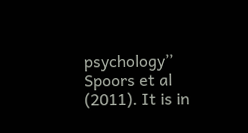psychology’’ Spoors et al (2011). It is in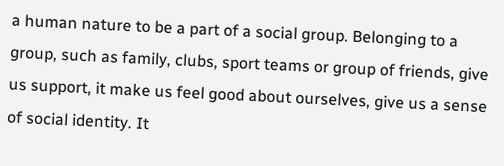a human nature to be a part of a social group. Belonging to a group, such as family, clubs, sport teams or group of friends, give us support, it make us feel good about ourselves, give us a sense of social identity. It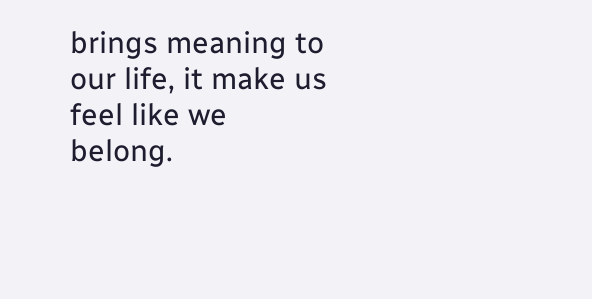brings meaning to our life, it make us feel like we belong.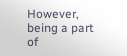However, being a part of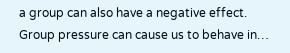a group can also have a negative effect. Group pressure can cause us to behave in…